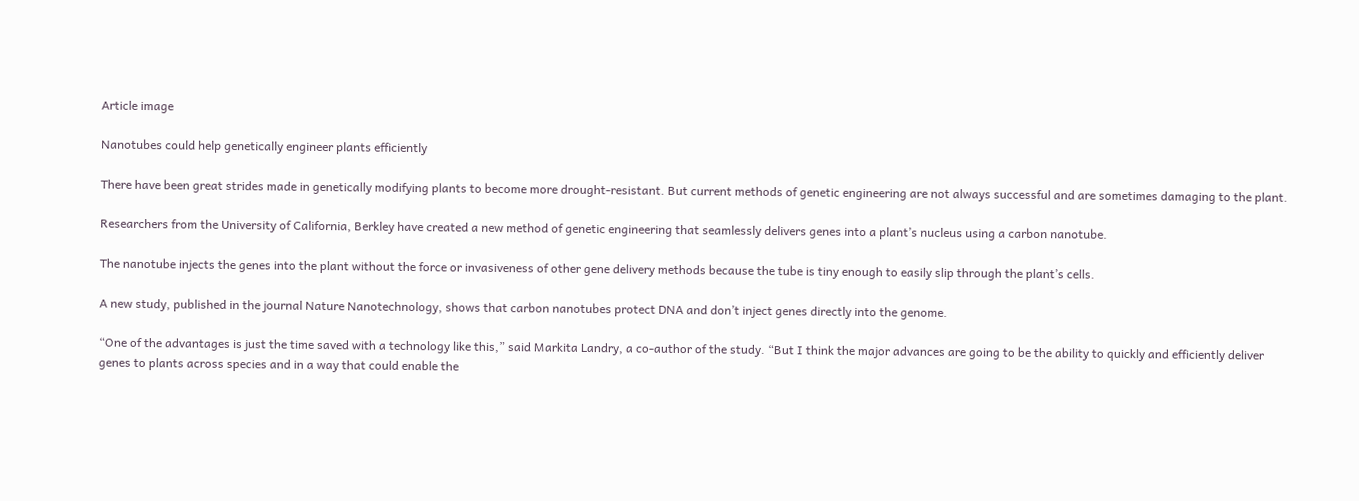Article image

Nanotubes could help genetically engineer plants efficiently

There have been great strides made in genetically modifying plants to become more drought-resistant. But current methods of genetic engineering are not always successful and are sometimes damaging to the plant.

Researchers from the University of California, Berkley have created a new method of genetic engineering that seamlessly delivers genes into a plant’s nucleus using a carbon nanotube.

The nanotube injects the genes into the plant without the force or invasiveness of other gene delivery methods because the tube is tiny enough to easily slip through the plant’s cells.

A new study, published in the journal Nature Nanotechnology, shows that carbon nanotubes protect DNA and don’t inject genes directly into the genome.

“One of the advantages is just the time saved with a technology like this,” said Markita Landry, a co-author of the study. “But I think the major advances are going to be the ability to quickly and efficiently deliver genes to plants across species and in a way that could enable the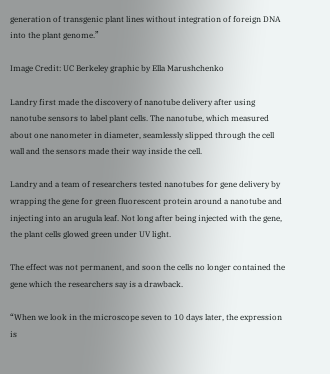generation of transgenic plant lines without integration of foreign DNA into the plant genome.”

Image Credit: UC Berkeley graphic by Ella Marushchenko

Landry first made the discovery of nanotube delivery after using nanotube sensors to label plant cells. The nanotube, which measured about one nanometer in diameter, seamlessly slipped through the cell wall and the sensors made their way inside the cell.

Landry and a team of researchers tested nanotubes for gene delivery by wrapping the gene for green fluorescent protein around a nanotube and injecting into an arugula leaf. Not long after being injected with the gene, the plant cells glowed green under UV light.

The effect was not permanent, and soon the cells no longer contained the gene which the researchers say is a drawback.

“When we look in the microscope seven to 10 days later, the expression is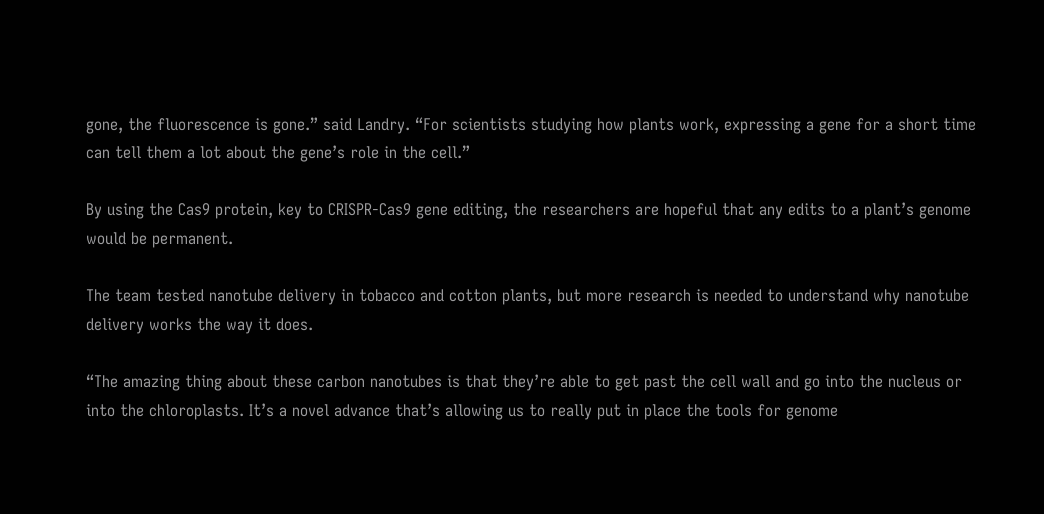gone, the fluorescence is gone.” said Landry. “For scientists studying how plants work, expressing a gene for a short time can tell them a lot about the gene’s role in the cell.”

By using the Cas9 protein, key to CRISPR-Cas9 gene editing, the researchers are hopeful that any edits to a plant’s genome would be permanent.

The team tested nanotube delivery in tobacco and cotton plants, but more research is needed to understand why nanotube delivery works the way it does.

“The amazing thing about these carbon nanotubes is that they’re able to get past the cell wall and go into the nucleus or into the chloroplasts. It’s a novel advance that’s allowing us to really put in place the tools for genome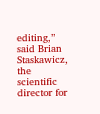editing,” said Brian Staskawicz, the scientific director for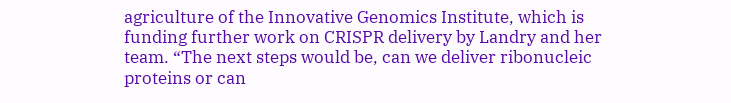agriculture of the Innovative Genomics Institute, which is funding further work on CRISPR delivery by Landry and her team. “The next steps would be, can we deliver ribonucleic proteins or can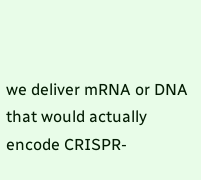we deliver mRNA or DNA that would actually encode CRISPR-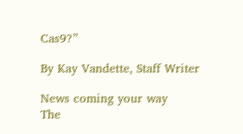Cas9?”

By Kay Vandette, Staff Writer

News coming your way
The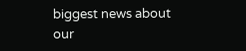biggest news about our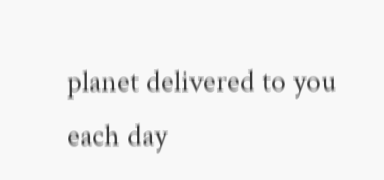planet delivered to you each day